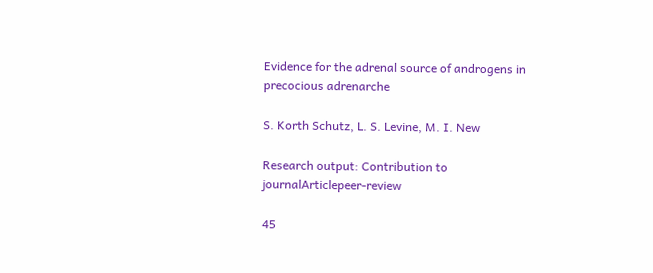Evidence for the adrenal source of androgens in precocious adrenarche

S. Korth Schutz, L. S. Levine, M. I. New

Research output: Contribution to journalArticlepeer-review

45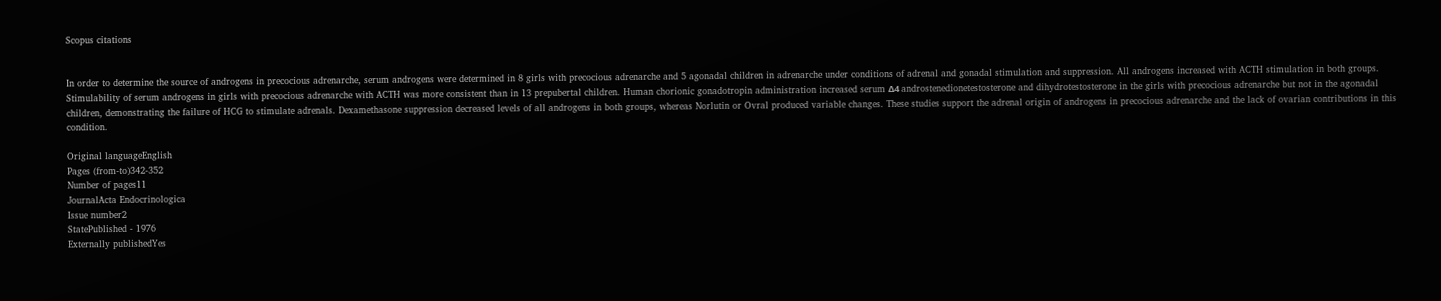Scopus citations


In order to determine the source of androgens in precocious adrenarche, serum androgens were determined in 8 girls with precocious adrenarche and 5 agonadal children in adrenarche under conditions of adrenal and gonadal stimulation and suppression. All androgens increased with ACTH stimulation in both groups. Stimulability of serum androgens in girls with precocious adrenarche with ACTH was more consistent than in 13 prepubertal children. Human chorionic gonadotropin administration increased serum Δ4 androstenedionetestosterone and dihydrotestosterone in the girls with precocious adrenarche but not in the agonadal children, demonstrating the failure of HCG to stimulate adrenals. Dexamethasone suppression decreased levels of all androgens in both groups, whereas Norlutin or Ovral produced variable changes. These studies support the adrenal origin of androgens in precocious adrenarche and the lack of ovarian contributions in this condition.

Original languageEnglish
Pages (from-to)342-352
Number of pages11
JournalActa Endocrinologica
Issue number2
StatePublished - 1976
Externally publishedYes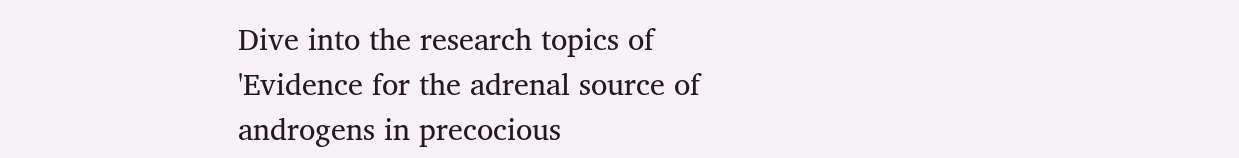Dive into the research topics of 'Evidence for the adrenal source of androgens in precocious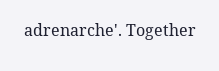adrenarche'. Together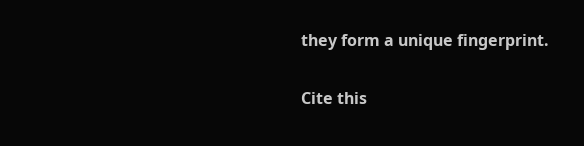they form a unique fingerprint.

Cite this